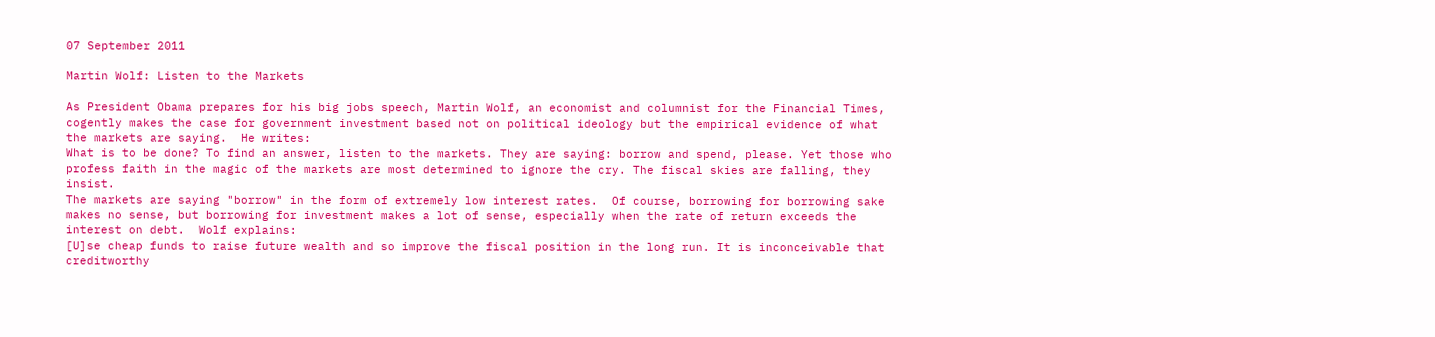07 September 2011

Martin Wolf: Listen to the Markets

As President Obama prepares for his big jobs speech, Martin Wolf, an economist and columnist for the Financial Times, cogently makes the case for government investment based not on political ideology but the empirical evidence of what the markets are saying.  He writes:
What is to be done? To find an answer, listen to the markets. They are saying: borrow and spend, please. Yet those who profess faith in the magic of the markets are most determined to ignore the cry. The fiscal skies are falling, they insist.
The markets are saying "borrow" in the form of extremely low interest rates.  Of course, borrowing for borrowing sake makes no sense, but borrowing for investment makes a lot of sense, especially when the rate of return exceeds the interest on debt.  Wolf explains:
[U]se cheap funds to raise future wealth and so improve the fiscal position in the long run. It is inconceivable that creditworthy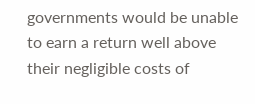governments would be unable to earn a return well above their negligible costs of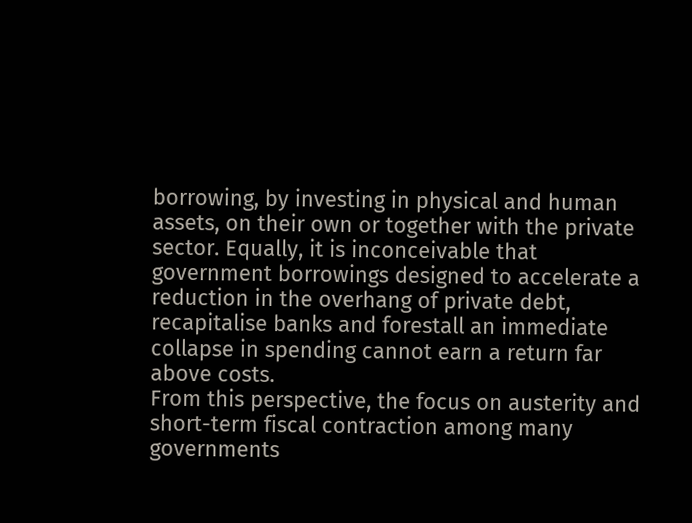borrowing, by investing in physical and human assets, on their own or together with the private sector. Equally, it is inconceivable that government borrowings designed to accelerate a reduction in the overhang of private debt, recapitalise banks and forestall an immediate collapse in spending cannot earn a return far above costs.
From this perspective, the focus on austerity and short-term fiscal contraction among many governments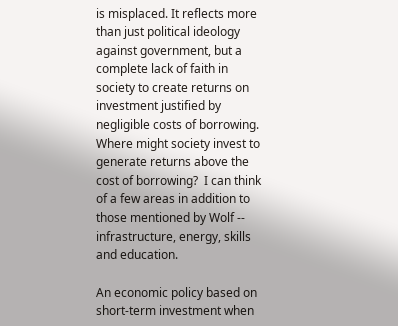is misplaced. It reflects more than just political ideology against government, but a complete lack of faith in society to create returns on investment justified by negligible costs of borrowing. Where might society invest to generate returns above the cost of borrowing?  I can think of a few areas in addition to those mentioned by Wolf -- infrastructure, energy, skills and education.

An economic policy based on short-term investment when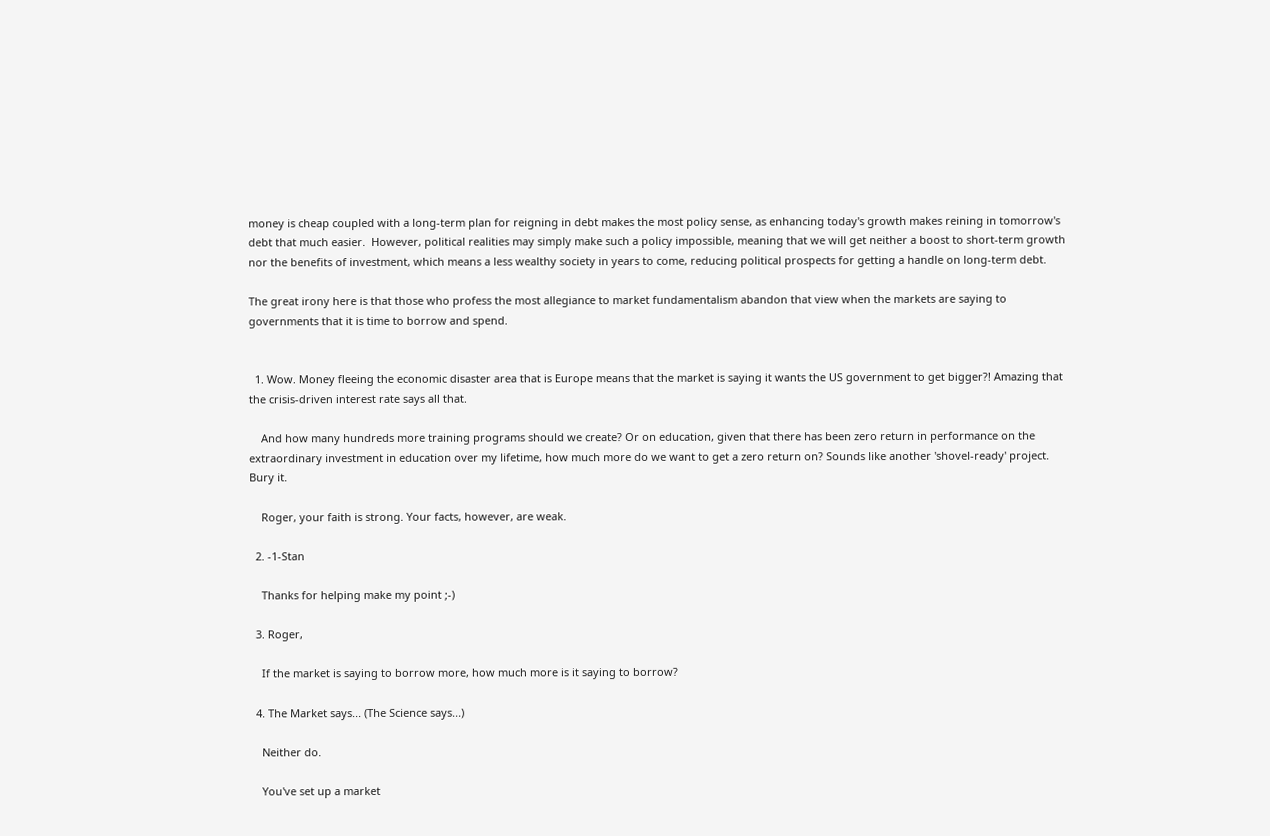money is cheap coupled with a long-term plan for reigning in debt makes the most policy sense, as enhancing today's growth makes reining in tomorrow's debt that much easier.  However, political realities may simply make such a policy impossible, meaning that we will get neither a boost to short-term growth nor the benefits of investment, which means a less wealthy society in years to come, reducing political prospects for getting a handle on long-term debt.

The great irony here is that those who profess the most allegiance to market fundamentalism abandon that view when the markets are saying to governments that it is time to borrow and spend.


  1. Wow. Money fleeing the economic disaster area that is Europe means that the market is saying it wants the US government to get bigger?! Amazing that the crisis-driven interest rate says all that.

    And how many hundreds more training programs should we create? Or on education, given that there has been zero return in performance on the extraordinary investment in education over my lifetime, how much more do we want to get a zero return on? Sounds like another 'shovel-ready' project. Bury it.

    Roger, your faith is strong. Your facts, however, are weak.

  2. -1-Stan

    Thanks for helping make my point ;-)

  3. Roger,

    If the market is saying to borrow more, how much more is it saying to borrow?

  4. The Market says... (The Science says...)

    Neither do.

    You've set up a market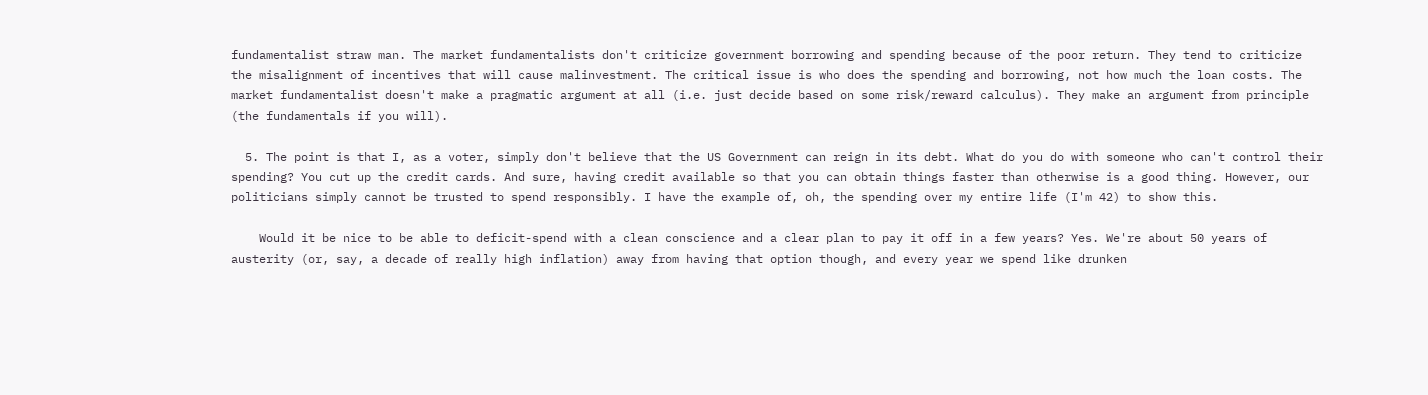fundamentalist straw man. The market fundamentalists don't criticize government borrowing and spending because of the poor return. They tend to criticize the misalignment of incentives that will cause malinvestment. The critical issue is who does the spending and borrowing, not how much the loan costs. The market fundamentalist doesn't make a pragmatic argument at all (i.e. just decide based on some risk/reward calculus). They make an argument from principle (the fundamentals if you will).

  5. The point is that I, as a voter, simply don't believe that the US Government can reign in its debt. What do you do with someone who can't control their spending? You cut up the credit cards. And sure, having credit available so that you can obtain things faster than otherwise is a good thing. However, our politicians simply cannot be trusted to spend responsibly. I have the example of, oh, the spending over my entire life (I'm 42) to show this.

    Would it be nice to be able to deficit-spend with a clean conscience and a clear plan to pay it off in a few years? Yes. We're about 50 years of austerity (or, say, a decade of really high inflation) away from having that option though, and every year we spend like drunken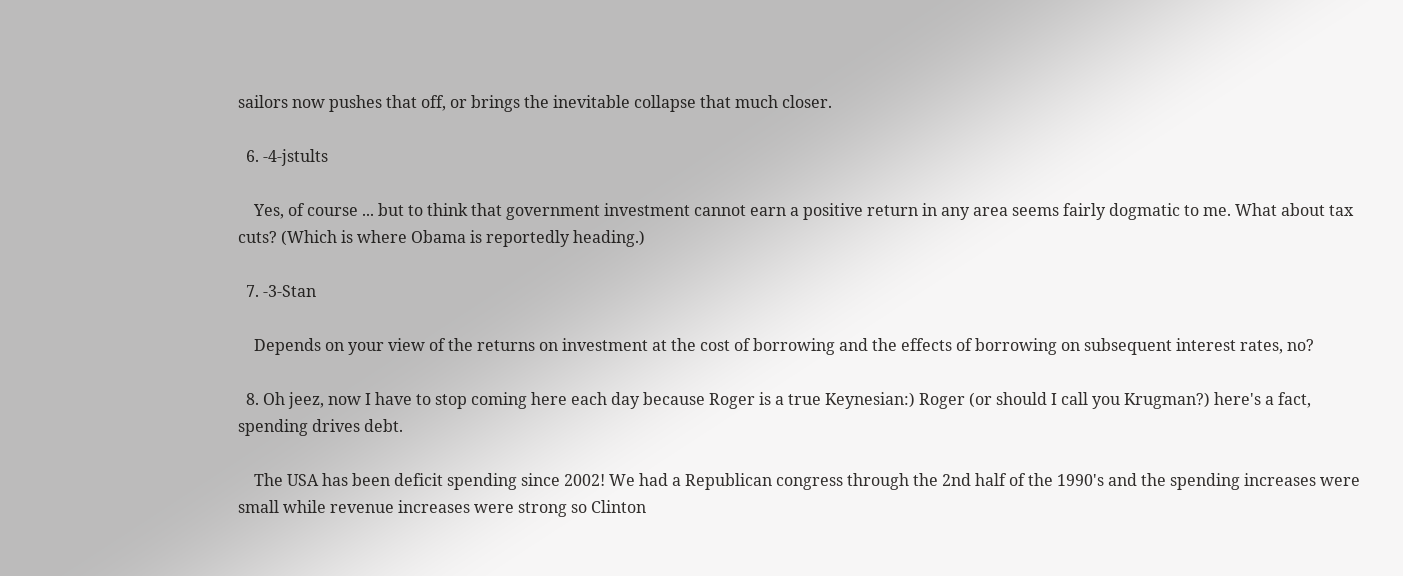sailors now pushes that off, or brings the inevitable collapse that much closer.

  6. -4-jstults

    Yes, of course ... but to think that government investment cannot earn a positive return in any area seems fairly dogmatic to me. What about tax cuts? (Which is where Obama is reportedly heading.)

  7. -3-Stan

    Depends on your view of the returns on investment at the cost of borrowing and the effects of borrowing on subsequent interest rates, no?

  8. Oh jeez, now I have to stop coming here each day because Roger is a true Keynesian:) Roger (or should I call you Krugman?) here's a fact, spending drives debt.

    The USA has been deficit spending since 2002! We had a Republican congress through the 2nd half of the 1990's and the spending increases were small while revenue increases were strong so Clinton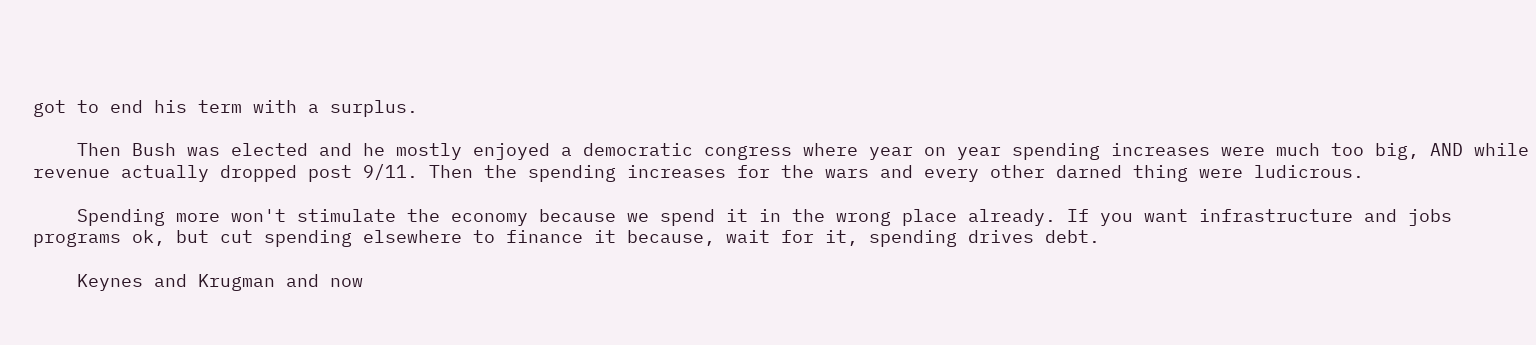got to end his term with a surplus.

    Then Bush was elected and he mostly enjoyed a democratic congress where year on year spending increases were much too big, AND while revenue actually dropped post 9/11. Then the spending increases for the wars and every other darned thing were ludicrous.

    Spending more won't stimulate the economy because we spend it in the wrong place already. If you want infrastructure and jobs programs ok, but cut spending elsewhere to finance it because, wait for it, spending drives debt.

    Keynes and Krugman and now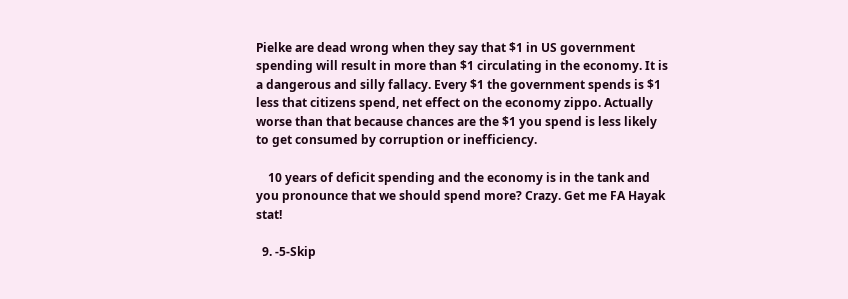Pielke are dead wrong when they say that $1 in US government spending will result in more than $1 circulating in the economy. It is a dangerous and silly fallacy. Every $1 the government spends is $1 less that citizens spend, net effect on the economy zippo. Actually worse than that because chances are the $1 you spend is less likely to get consumed by corruption or inefficiency.

    10 years of deficit spending and the economy is in the tank and you pronounce that we should spend more? Crazy. Get me FA Hayak stat!

  9. -5-Skip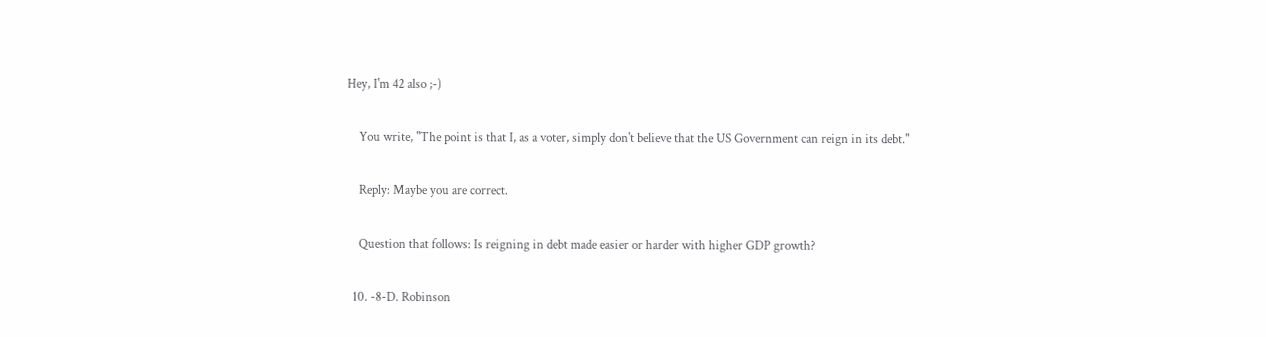Hey, I'm 42 also ;-)

    You write, "The point is that I, as a voter, simply don't believe that the US Government can reign in its debt."

    Reply: Maybe you are correct.

    Question that follows: Is reigning in debt made easier or harder with higher GDP growth?

  10. -8-D. Robinson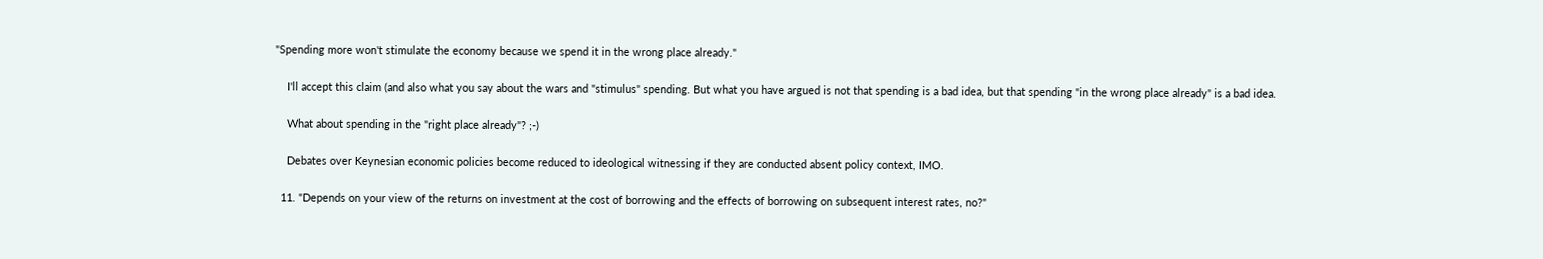"Spending more won't stimulate the economy because we spend it in the wrong place already."

    I'll accept this claim (and also what you say about the wars and "stimulus" spending. But what you have argued is not that spending is a bad idea, but that spending "in the wrong place already" is a bad idea.

    What about spending in the "right place already"? ;-)

    Debates over Keynesian economic policies become reduced to ideological witnessing if they are conducted absent policy context, IMO.

  11. "Depends on your view of the returns on investment at the cost of borrowing and the effects of borrowing on subsequent interest rates, no?"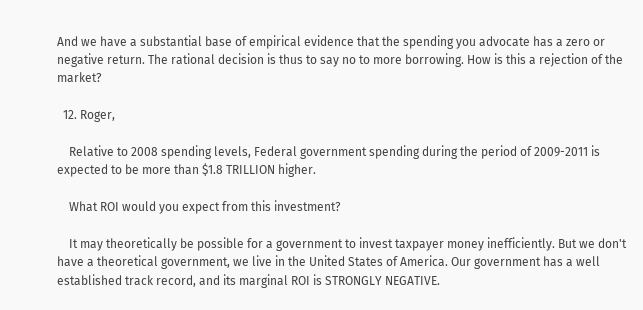And we have a substantial base of empirical evidence that the spending you advocate has a zero or negative return. The rational decision is thus to say no to more borrowing. How is this a rejection of the market?

  12. Roger,

    Relative to 2008 spending levels, Federal government spending during the period of 2009-2011 is expected to be more than $1.8 TRILLION higher.

    What ROI would you expect from this investment?

    It may theoretically be possible for a government to invest taxpayer money inefficiently. But we don't have a theoretical government, we live in the United States of America. Our government has a well established track record, and its marginal ROI is STRONGLY NEGATIVE.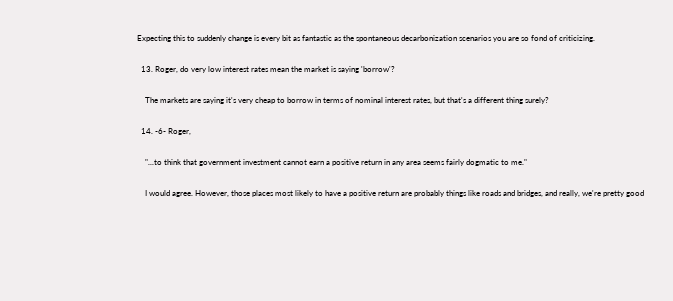Expecting this to suddenly change is every bit as fantastic as the spontaneous decarbonization scenarios you are so fond of criticizing.

  13. Roger, do very low interest rates mean the market is saying 'borrow'?

    The markets are saying it's very cheap to borrow in terms of nominal interest rates, but that's a different thing surely?

  14. -6- Roger,

    "...to think that government investment cannot earn a positive return in any area seems fairly dogmatic to me."

    I would agree. However, those places most likely to have a positive return are probably things like roads and bridges, and really, we're pretty good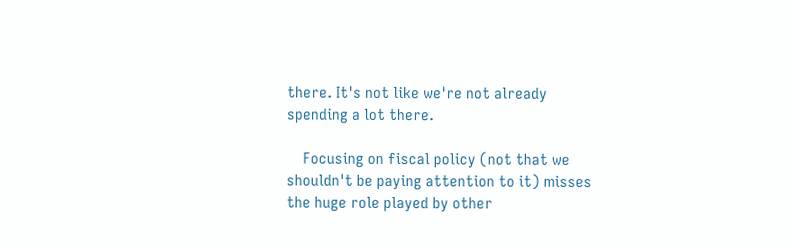there. It's not like we're not already spending a lot there.

    Focusing on fiscal policy (not that we shouldn't be paying attention to it) misses the huge role played by other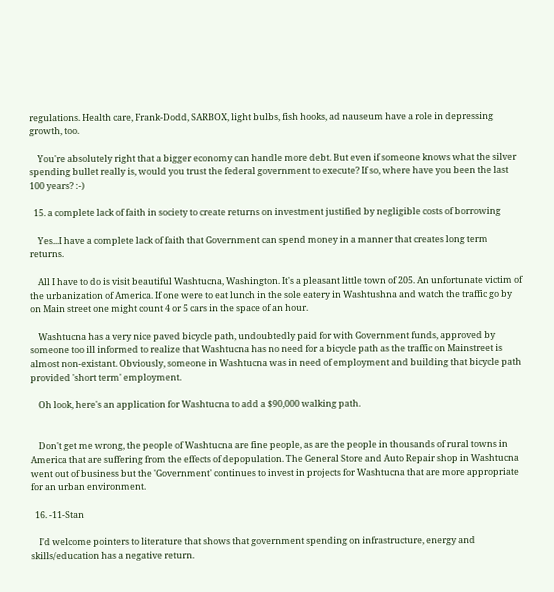regulations. Health care, Frank-Dodd, SARBOX, light bulbs, fish hooks, ad nauseum have a role in depressing growth, too.

    You're absolutely right that a bigger economy can handle more debt. But even if someone knows what the silver spending bullet really is, would you trust the federal government to execute? If so, where have you been the last 100 years? :-)

  15. a complete lack of faith in society to create returns on investment justified by negligible costs of borrowing

    Yes...I have a complete lack of faith that Government can spend money in a manner that creates long term returns.

    All I have to do is visit beautiful Washtucna, Washington. It's a pleasant little town of 205. An unfortunate victim of the urbanization of America. If one were to eat lunch in the sole eatery in Washtushna and watch the traffic go by on Main street one might count 4 or 5 cars in the space of an hour.

    Washtucna has a very nice paved bicycle path, undoubtedly paid for with Government funds, approved by someone too ill informed to realize that Washtucna has no need for a bicycle path as the traffic on Mainstreet is almost non-existant. Obviously, someone in Washtucna was in need of employment and building that bicycle path provided 'short term' employment.

    Oh look, here's an application for Washtucna to add a $90,000 walking path.


    Don't get me wrong, the people of Washtucna are fine people, as are the people in thousands of rural towns in America that are suffering from the effects of depopulation. The General Store and Auto Repair shop in Washtucna went out of business but the 'Government' continues to invest in projects for Washtucna that are more appropriate for an urban environment.

  16. -11-Stan

    I'd welcome pointers to literature that shows that government spending on infrastructure, energy and skills/education has a negative return.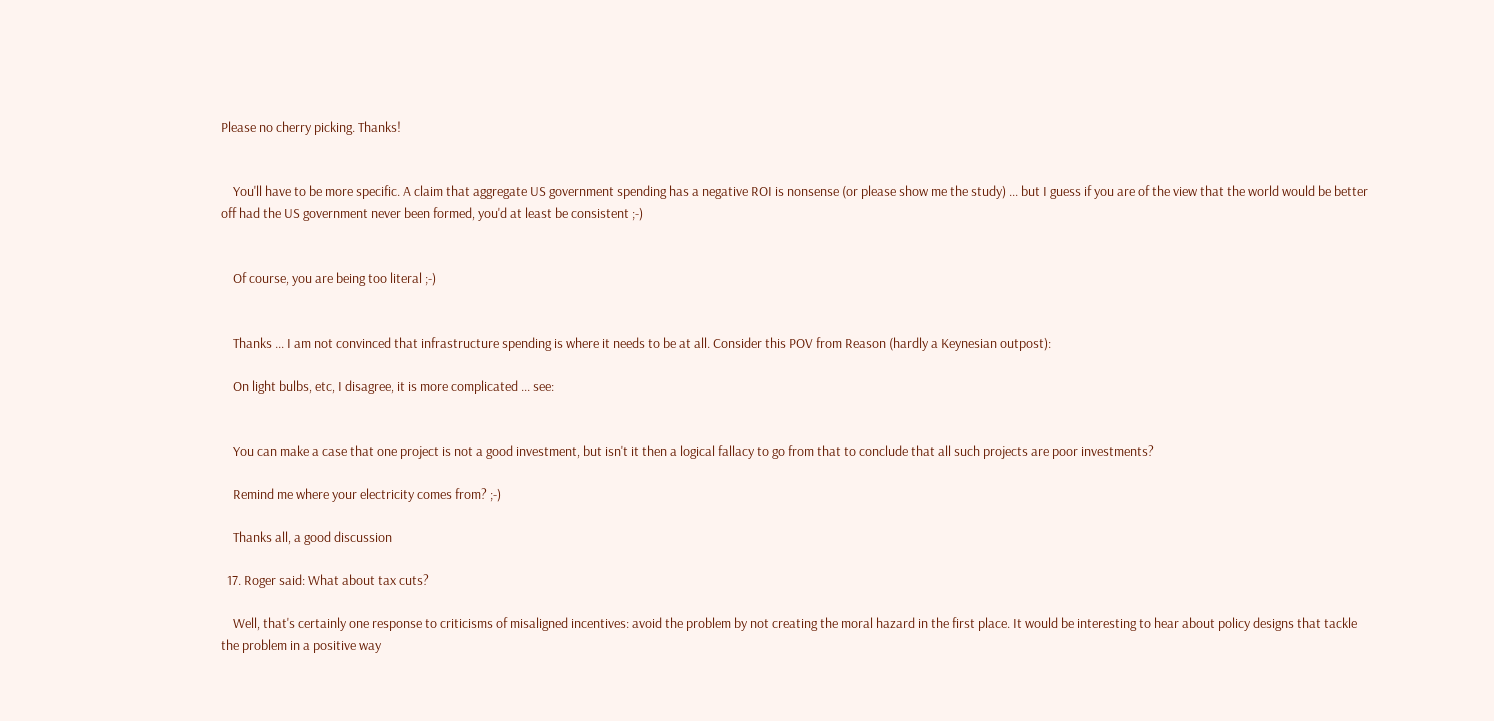Please no cherry picking. Thanks!


    You'll have to be more specific. A claim that aggregate US government spending has a negative ROI is nonsense (or please show me the study) ... but I guess if you are of the view that the world would be better off had the US government never been formed, you'd at least be consistent ;-)


    Of course, you are being too literal ;-)


    Thanks ... I am not convinced that infrastructure spending is where it needs to be at all. Consider this POV from Reason (hardly a Keynesian outpost):

    On light bulbs, etc, I disagree, it is more complicated ... see:


    You can make a case that one project is not a good investment, but isn't it then a logical fallacy to go from that to conclude that all such projects are poor investments?

    Remind me where your electricity comes from? ;-)

    Thanks all, a good discussion

  17. Roger said: What about tax cuts?

    Well, that's certainly one response to criticisms of misaligned incentives: avoid the problem by not creating the moral hazard in the first place. It would be interesting to hear about policy designs that tackle the problem in a positive way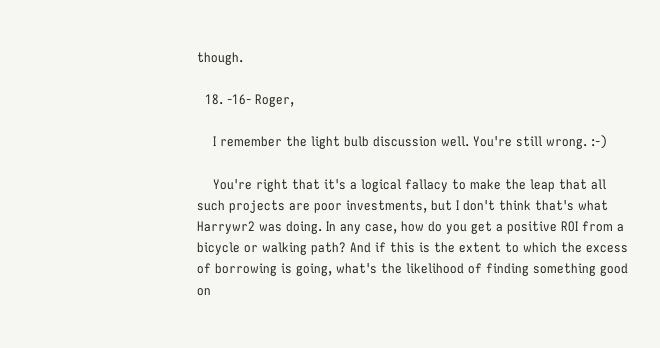though.

  18. -16- Roger,

    I remember the light bulb discussion well. You're still wrong. :-)

    You're right that it's a logical fallacy to make the leap that all such projects are poor investments, but I don't think that's what Harrywr2 was doing. In any case, how do you get a positive ROI from a bicycle or walking path? And if this is the extent to which the excess of borrowing is going, what's the likelihood of finding something good on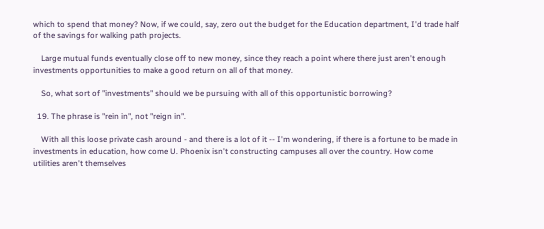which to spend that money? Now, if we could, say, zero out the budget for the Education department, I'd trade half of the savings for walking path projects.

    Large mutual funds eventually close off to new money, since they reach a point where there just aren't enough investments opportunities to make a good return on all of that money.

    So, what sort of "investments" should we be pursuing with all of this opportunistic borrowing?

  19. The phrase is "rein in", not "reign in".

    With all this loose private cash around - and there is a lot of it -- I'm wondering, if there is a fortune to be made in investments in education, how come U. Phoenix isn't constructing campuses all over the country. How come utilities aren't themselves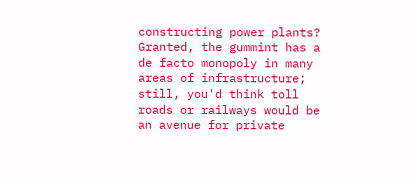constructing power plants? Granted, the gummint has a de facto monopoly in many areas of infrastructure; still, you'd think toll roads or railways would be an avenue for private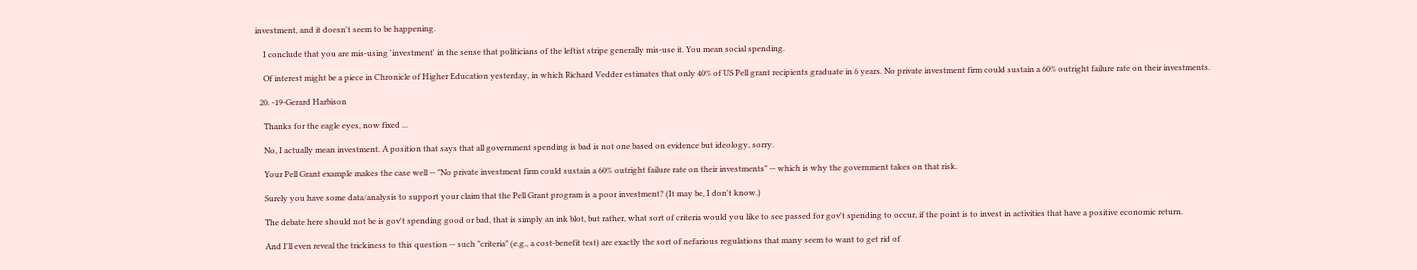investment, and it doesn't seem to be happening.

    I conclude that you are mis-using 'investment' in the sense that politicians of the leftist stripe generally mis-use it. You mean social spending.

    Of interest might be a piece in Chronicle of Higher Education yesterday, in which Richard Vedder estimates that only 40% of US Pell grant recipients graduate in 6 years. No private investment firm could sustain a 60% outright failure rate on their investments.

  20. -19-Gerard Harbison

    Thanks for the eagle eyes, now fixed ...

    No, I actually mean investment. A position that says that all government spending is bad is not one based on evidence but ideology, sorry.

    Your Pell Grant example makes the case well -- "No private investment firm could sustain a 60% outright failure rate on their investments" -- which is why the government takes on that risk.

    Surely you have some data/analysis to support your claim that the Pell Grant program is a poor investment? (It may be, I don't know.)

    The debate here should not be is gov't spending good or bad, that is simply an ink blot, but rather, what sort of criteria would you like to see passed for gov't spending to occur, if the point is to invest in activities that have a positive economic return.

    And I'll even reveal the trickiness to this question -- such "criteria" (e.g., a cost-benefit test) are exactly the sort of nefarious regulations that many seem to want to get rid of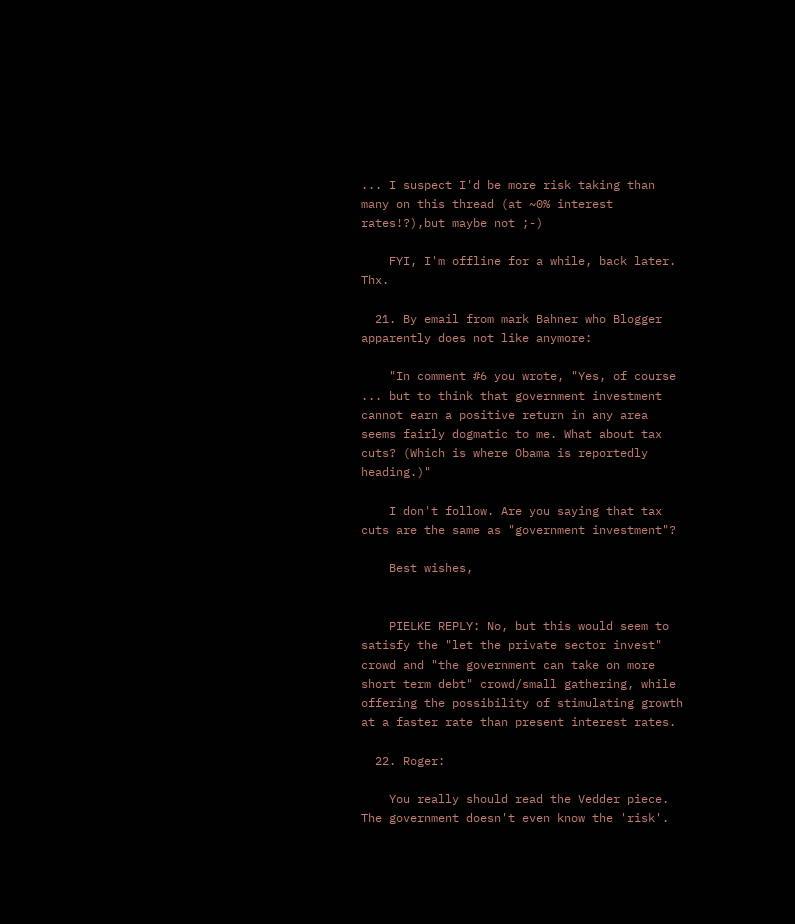... I suspect I'd be more risk taking than many on this thread (at ~0% interest rates!?),but maybe not ;-)

    FYI, I'm offline for a while, back later. Thx.

  21. By email from mark Bahner who Blogger apparently does not like anymore:

    "In comment #6 you wrote, "Yes, of course ... but to think that government investment cannot earn a positive return in any area seems fairly dogmatic to me. What about tax cuts? (Which is where Obama is reportedly heading.)"

    I don't follow. Are you saying that tax cuts are the same as "government investment"?

    Best wishes,


    PIELKE REPLY: No, but this would seem to satisfy the "let the private sector invest" crowd and "the government can take on more short term debt" crowd/small gathering, while offering the possibility of stimulating growth at a faster rate than present interest rates.

  22. Roger:

    You really should read the Vedder piece. The government doesn't even know the 'risk'.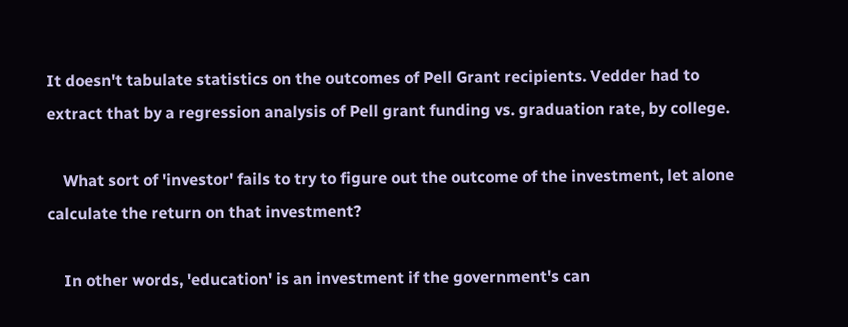It doesn't tabulate statistics on the outcomes of Pell Grant recipients. Vedder had to extract that by a regression analysis of Pell grant funding vs. graduation rate, by college.

    What sort of 'investor' fails to try to figure out the outcome of the investment, let alone calculate the return on that investment?

    In other words, 'education' is an investment if the government's can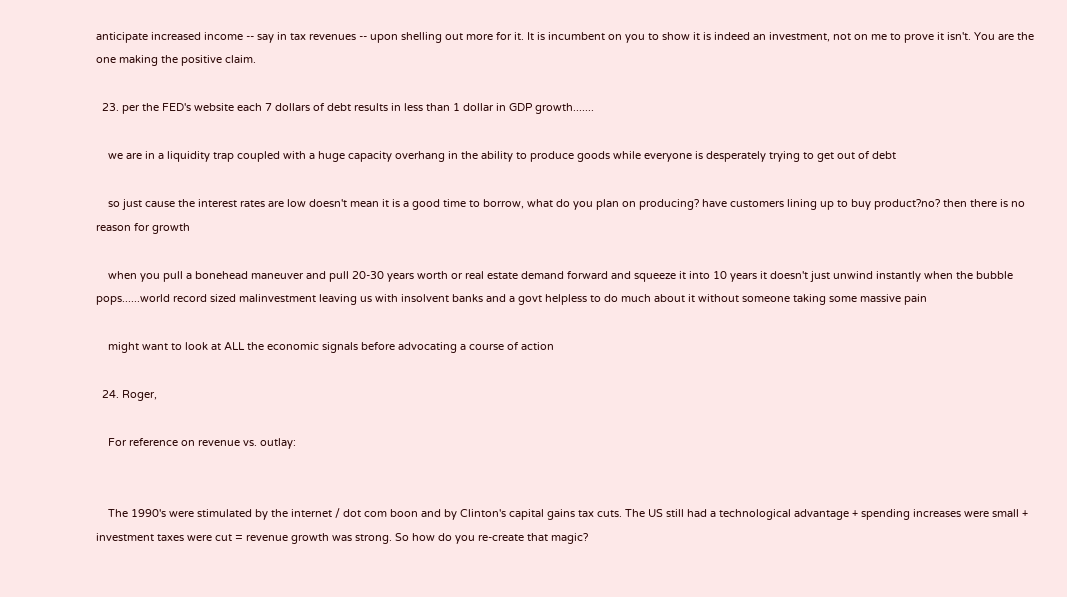anticipate increased income -- say in tax revenues -- upon shelling out more for it. It is incumbent on you to show it is indeed an investment, not on me to prove it isn't. You are the one making the positive claim.

  23. per the FED's website each 7 dollars of debt results in less than 1 dollar in GDP growth.......

    we are in a liquidity trap coupled with a huge capacity overhang in the ability to produce goods while everyone is desperately trying to get out of debt

    so just cause the interest rates are low doesn't mean it is a good time to borrow, what do you plan on producing? have customers lining up to buy product?no? then there is no reason for growth

    when you pull a bonehead maneuver and pull 20-30 years worth or real estate demand forward and squeeze it into 10 years it doesn't just unwind instantly when the bubble pops......world record sized malinvestment leaving us with insolvent banks and a govt helpless to do much about it without someone taking some massive pain

    might want to look at ALL the economic signals before advocating a course of action

  24. Roger,

    For reference on revenue vs. outlay:


    The 1990's were stimulated by the internet / dot com boon and by Clinton's capital gains tax cuts. The US still had a technological advantage + spending increases were small + investment taxes were cut = revenue growth was strong. So how do you re-create that magic?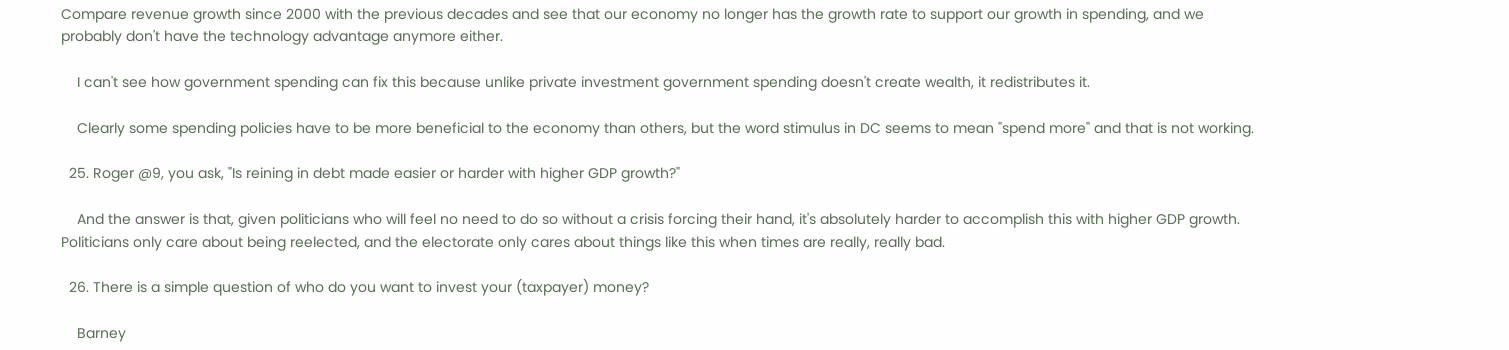Compare revenue growth since 2000 with the previous decades and see that our economy no longer has the growth rate to support our growth in spending, and we probably don't have the technology advantage anymore either.

    I can't see how government spending can fix this because unlike private investment government spending doesn't create wealth, it redistributes it.

    Clearly some spending policies have to be more beneficial to the economy than others, but the word stimulus in DC seems to mean "spend more" and that is not working.

  25. Roger @9, you ask, "Is reining in debt made easier or harder with higher GDP growth?"

    And the answer is that, given politicians who will feel no need to do so without a crisis forcing their hand, it's absolutely harder to accomplish this with higher GDP growth. Politicians only care about being reelected, and the electorate only cares about things like this when times are really, really bad.

  26. There is a simple question of who do you want to invest your (taxpayer) money?

    Barney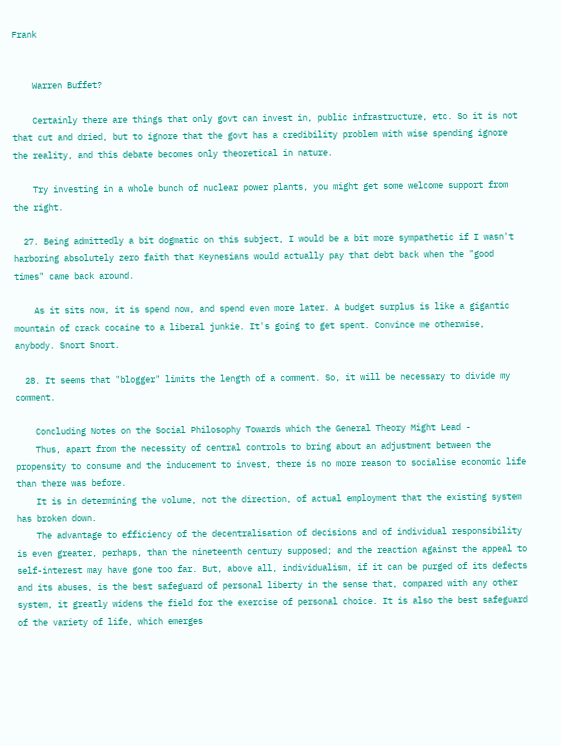Frank


    Warren Buffet?

    Certainly there are things that only govt can invest in, public infrastructure, etc. So it is not that cut and dried, but to ignore that the govt has a credibility problem with wise spending ignore the reality, and this debate becomes only theoretical in nature.

    Try investing in a whole bunch of nuclear power plants, you might get some welcome support from the right.

  27. Being admittedly a bit dogmatic on this subject, I would be a bit more sympathetic if I wasn't harboring absolutely zero faith that Keynesians would actually pay that debt back when the "good times" came back around.

    As it sits now, it is spend now, and spend even more later. A budget surplus is like a gigantic mountain of crack cocaine to a liberal junkie. It's going to get spent. Convince me otherwise, anybody. Snort Snort.

  28. It seems that "blogger" limits the length of a comment. So, it will be necessary to divide my comment.

    Concluding Notes on the Social Philosophy Towards which the General Theory Might Lead -
    Thus, apart from the necessity of central controls to bring about an adjustment between the propensity to consume and the inducement to invest, there is no more reason to socialise economic life than there was before.
    It is in determining the volume, not the direction, of actual employment that the existing system has broken down.
    The advantage to efficiency of the decentralisation of decisions and of individual responsibility is even greater, perhaps, than the nineteenth century supposed; and the reaction against the appeal to self-interest may have gone too far. But, above all, individualism, if it can be purged of its defects and its abuses, is the best safeguard of personal liberty in the sense that, compared with any other system, it greatly widens the field for the exercise of personal choice. It is also the best safeguard of the variety of life, which emerges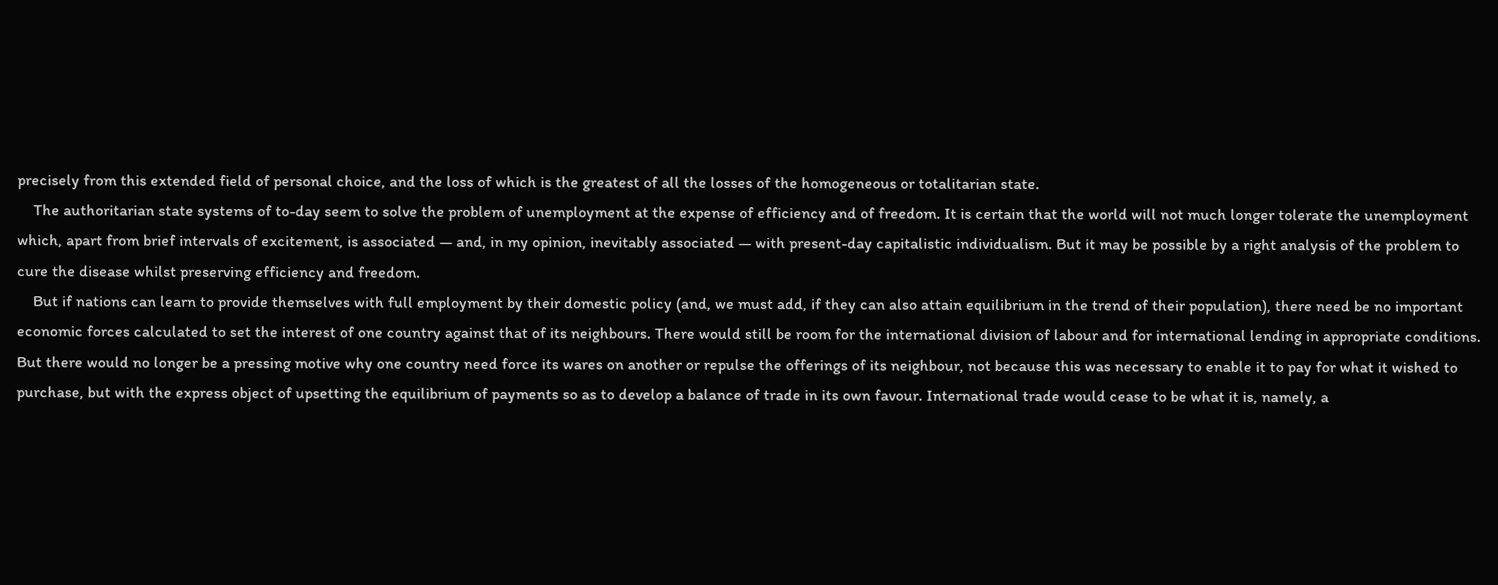precisely from this extended field of personal choice, and the loss of which is the greatest of all the losses of the homogeneous or totalitarian state.
    The authoritarian state systems of to-day seem to solve the problem of unemployment at the expense of efficiency and of freedom. It is certain that the world will not much longer tolerate the unemployment which, apart from brief intervals of excitement, is associated — and, in my opinion, inevitably associated — with present-day capitalistic individualism. But it may be possible by a right analysis of the problem to cure the disease whilst preserving efficiency and freedom.
    But if nations can learn to provide themselves with full employment by their domestic policy (and, we must add, if they can also attain equilibrium in the trend of their population), there need be no important economic forces calculated to set the interest of one country against that of its neighbours. There would still be room for the international division of labour and for international lending in appropriate conditions. But there would no longer be a pressing motive why one country need force its wares on another or repulse the offerings of its neighbour, not because this was necessary to enable it to pay for what it wished to purchase, but with the express object of upsetting the equilibrium of payments so as to develop a balance of trade in its own favour. International trade would cease to be what it is, namely, a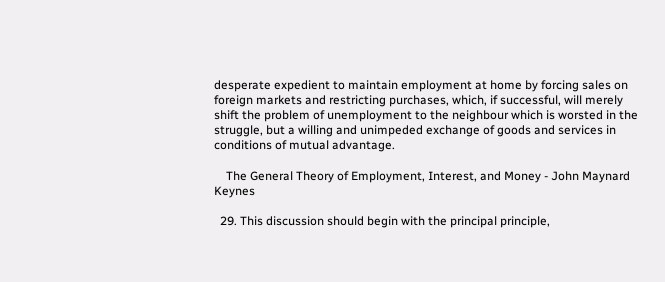desperate expedient to maintain employment at home by forcing sales on foreign markets and restricting purchases, which, if successful, will merely shift the problem of unemployment to the neighbour which is worsted in the struggle, but a willing and unimpeded exchange of goods and services in conditions of mutual advantage.

    The General Theory of Employment, Interest, and Money - John Maynard Keynes

  29. This discussion should begin with the principal principle,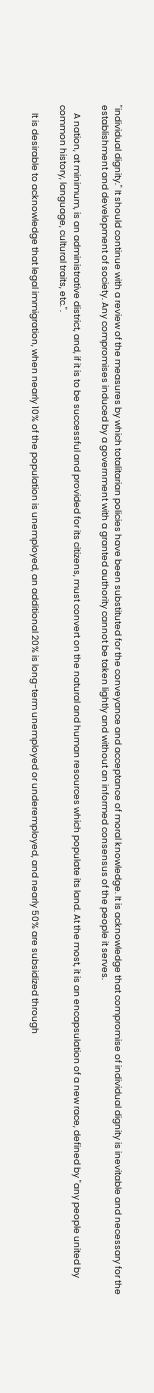"individual dignity." It should continue with a review of the measures by which totalitarian policies have been substituted for the conveyance and acceptance of moral knowledge. It is acknowledge that compromise of individual dignity is inevitable and necessary for the establishment and development of society. Any compromises induced by a government with a granted authority cannot be taken lightly and without an informed consensus of the people it serves.

    A nation, at minimum, is an administrative district, and, if it is to be successful and provided for its citizens, must convert on the natural and human resources which populate its land. At the most, it is an encapsulation of a new race, defined by "any people united by common history, language, cultural traits, etc.".

    It is desirable to acknowledge that legal immigration, when nearly 10% of the population is unemployed, an additional 20% is long-term unemployed or underemployed, and nearly 50% are subsidized through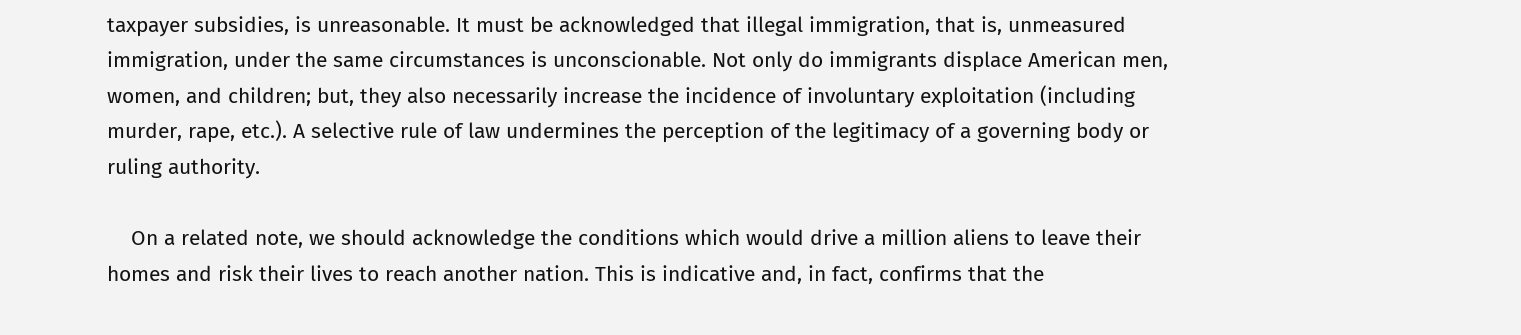taxpayer subsidies, is unreasonable. It must be acknowledged that illegal immigration, that is, unmeasured immigration, under the same circumstances is unconscionable. Not only do immigrants displace American men, women, and children; but, they also necessarily increase the incidence of involuntary exploitation (including murder, rape, etc.). A selective rule of law undermines the perception of the legitimacy of a governing body or ruling authority.

    On a related note, we should acknowledge the conditions which would drive a million aliens to leave their homes and risk their lives to reach another nation. This is indicative and, in fact, confirms that the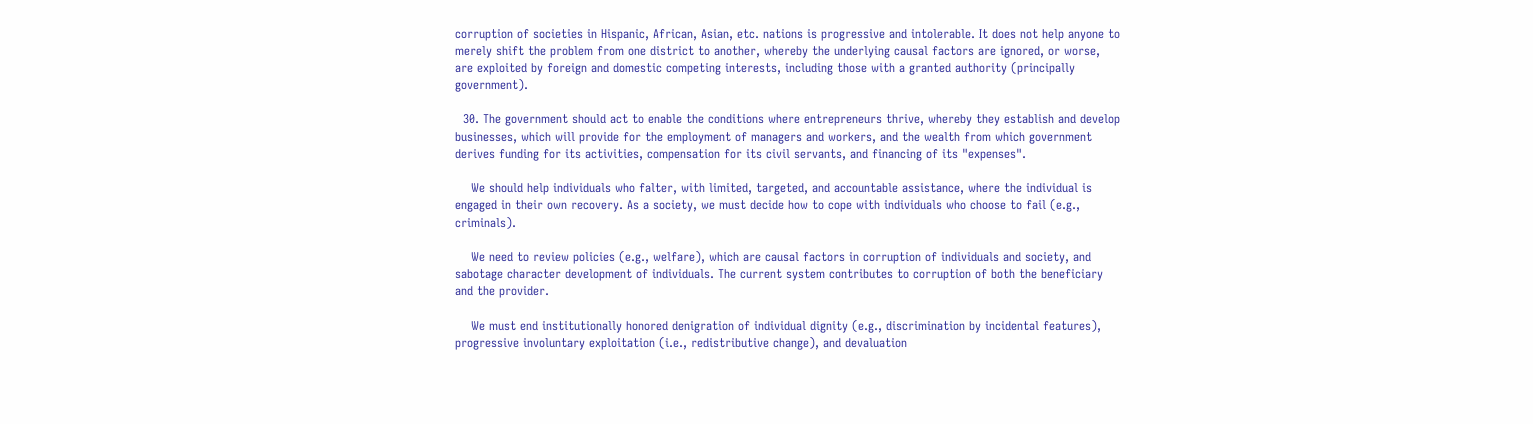corruption of societies in Hispanic, African, Asian, etc. nations is progressive and intolerable. It does not help anyone to merely shift the problem from one district to another, whereby the underlying causal factors are ignored, or worse, are exploited by foreign and domestic competing interests, including those with a granted authority (principally government).

  30. The government should act to enable the conditions where entrepreneurs thrive, whereby they establish and develop businesses, which will provide for the employment of managers and workers, and the wealth from which government derives funding for its activities, compensation for its civil servants, and financing of its "expenses".

    We should help individuals who falter, with limited, targeted, and accountable assistance, where the individual is engaged in their own recovery. As a society, we must decide how to cope with individuals who choose to fail (e.g., criminals).

    We need to review policies (e.g., welfare), which are causal factors in corruption of individuals and society, and sabotage character development of individuals. The current system contributes to corruption of both the beneficiary and the provider.

    We must end institutionally honored denigration of individual dignity (e.g., discrimination by incidental features), progressive involuntary exploitation (i.e., redistributive change), and devaluation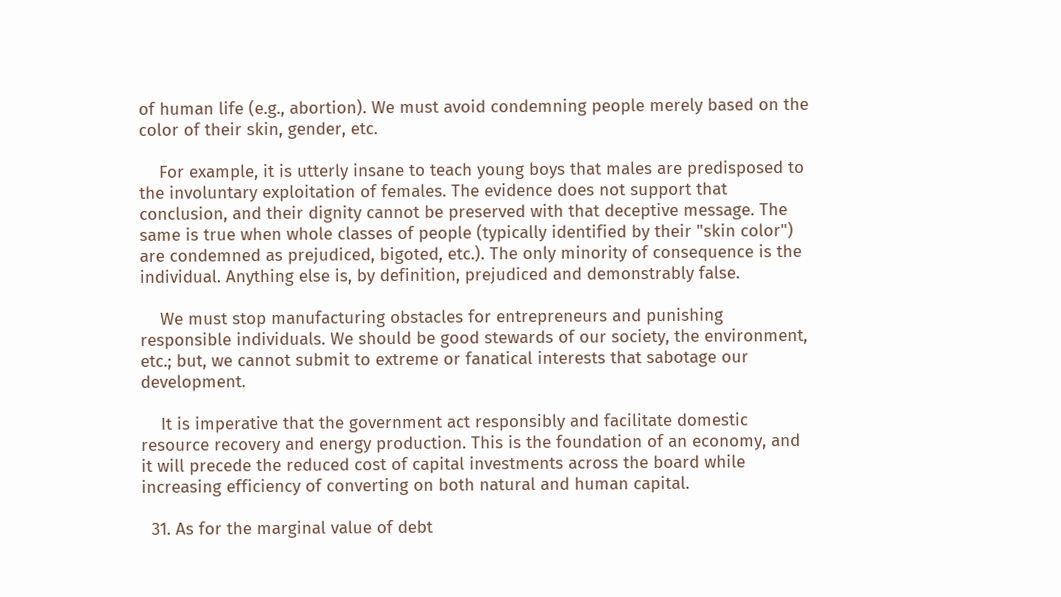of human life (e.g., abortion). We must avoid condemning people merely based on the color of their skin, gender, etc.

    For example, it is utterly insane to teach young boys that males are predisposed to the involuntary exploitation of females. The evidence does not support that conclusion, and their dignity cannot be preserved with that deceptive message. The same is true when whole classes of people (typically identified by their "skin color") are condemned as prejudiced, bigoted, etc.). The only minority of consequence is the individual. Anything else is, by definition, prejudiced and demonstrably false.

    We must stop manufacturing obstacles for entrepreneurs and punishing responsible individuals. We should be good stewards of our society, the environment, etc.; but, we cannot submit to extreme or fanatical interests that sabotage our development.

    It is imperative that the government act responsibly and facilitate domestic resource recovery and energy production. This is the foundation of an economy, and it will precede the reduced cost of capital investments across the board while increasing efficiency of converting on both natural and human capital.

  31. As for the marginal value of debt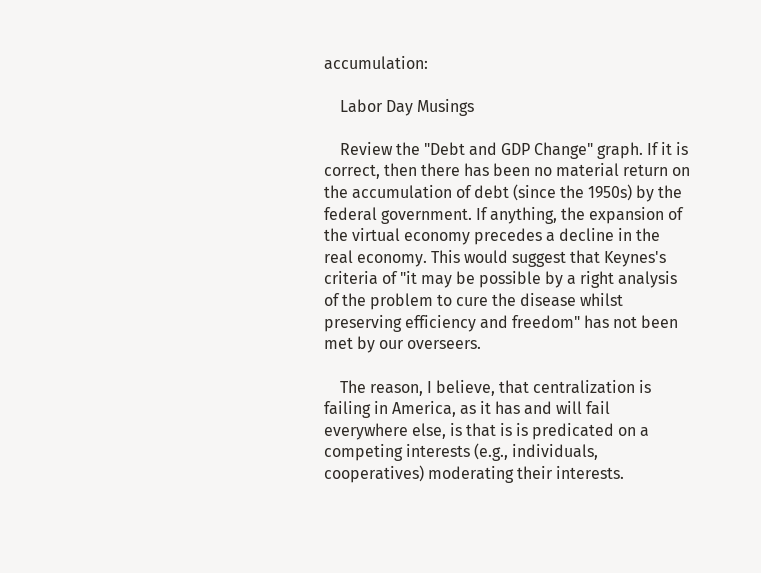accumulation:

    Labor Day Musings

    Review the "Debt and GDP Change" graph. If it is correct, then there has been no material return on the accumulation of debt (since the 1950s) by the federal government. If anything, the expansion of the virtual economy precedes a decline in the real economy. This would suggest that Keynes's criteria of "it may be possible by a right analysis of the problem to cure the disease whilst preserving efficiency and freedom" has not been met by our overseers.

    The reason, I believe, that centralization is failing in America, as it has and will fail everywhere else, is that is is predicated on a competing interests (e.g., individuals, cooperatives) moderating their interests.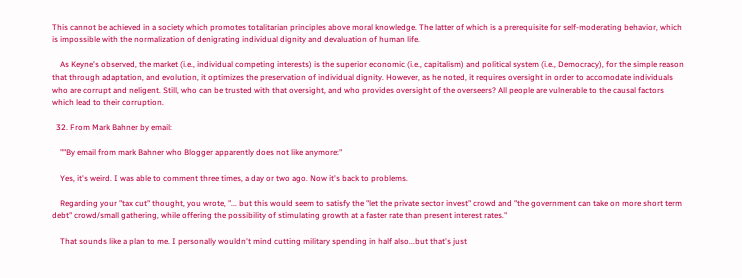This cannot be achieved in a society which promotes totalitarian principles above moral knowledge. The latter of which is a prerequisite for self-moderating behavior, which is impossible with the normalization of denigrating individual dignity and devaluation of human life.

    As Keyne's observed, the market (i.e., individual competing interests) is the superior economic (i.e., capitalism) and political system (i.e., Democracy), for the simple reason that through adaptation, and evolution, it optimizes the preservation of individual dignity. However, as he noted, it requires oversight in order to accomodate individuals who are corrupt and neligent. Still, who can be trusted with that oversight, and who provides oversight of the overseers? All people are vulnerable to the causal factors which lead to their corruption.

  32. From Mark Bahner by email:

    ""By email from mark Bahner who Blogger apparently does not like anymore:"

    Yes, it's weird. I was able to comment three times, a day or two ago. Now it's back to problems.

    Regarding your "tax cut" thought, you wrote, "... but this would seem to satisfy the "let the private sector invest" crowd and "the government can take on more short term debt" crowd/small gathering, while offering the possibility of stimulating growth at a faster rate than present interest rates."

    That sounds like a plan to me. I personally wouldn't mind cutting military spending in half also...but that's just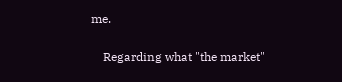me.

    Regarding what "the market"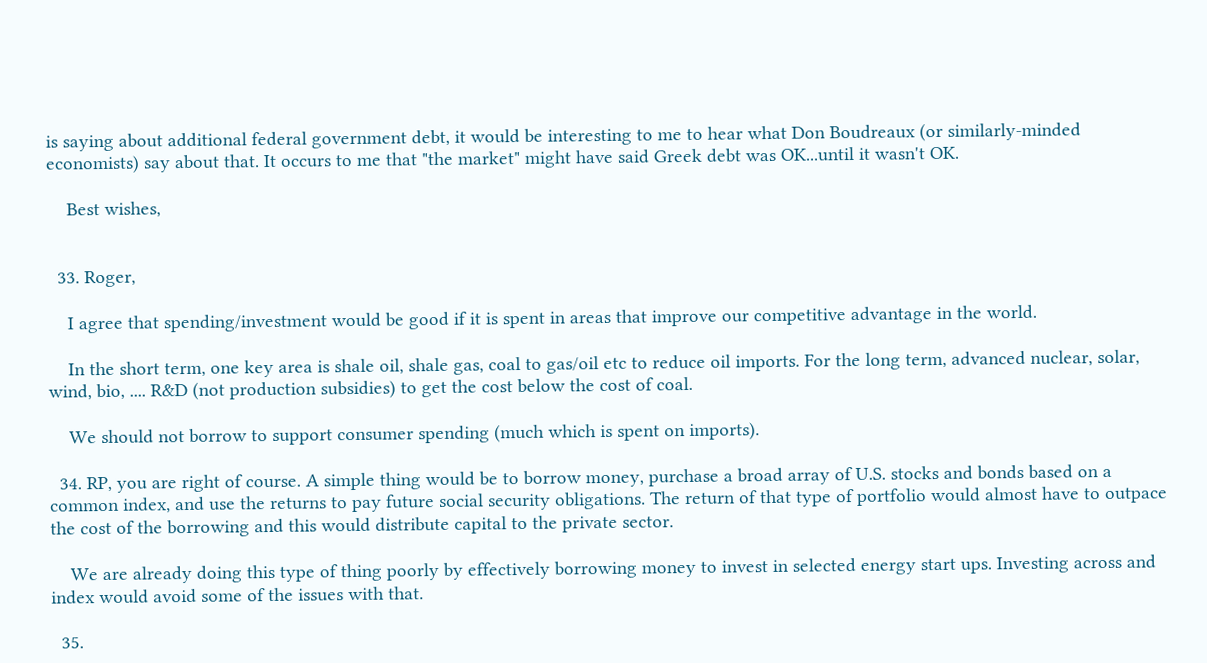is saying about additional federal government debt, it would be interesting to me to hear what Don Boudreaux (or similarly-minded economists) say about that. It occurs to me that "the market" might have said Greek debt was OK...until it wasn't OK.

    Best wishes,


  33. Roger,

    I agree that spending/investment would be good if it is spent in areas that improve our competitive advantage in the world.

    In the short term, one key area is shale oil, shale gas, coal to gas/oil etc to reduce oil imports. For the long term, advanced nuclear, solar, wind, bio, .... R&D (not production subsidies) to get the cost below the cost of coal.

    We should not borrow to support consumer spending (much which is spent on imports).

  34. RP, you are right of course. A simple thing would be to borrow money, purchase a broad array of U.S. stocks and bonds based on a common index, and use the returns to pay future social security obligations. The return of that type of portfolio would almost have to outpace the cost of the borrowing and this would distribute capital to the private sector.

    We are already doing this type of thing poorly by effectively borrowing money to invest in selected energy start ups. Investing across and index would avoid some of the issues with that.

  35.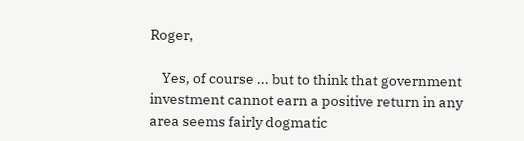Roger,

    Yes, of course ... but to think that government investment cannot earn a positive return in any area seems fairly dogmatic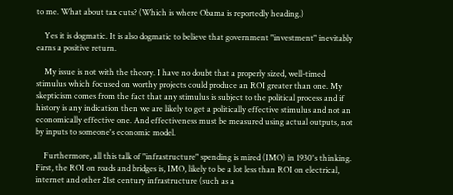to me. What about tax cuts? (Which is where Obama is reportedly heading.)

    Yes it is dogmatic. It is also dogmatic to believe that government "investment" inevitably earns a positive return.

    My issue is not with the theory. I have no doubt that a properly sized, well-timed stimulus which focused on worthy projects could produce an ROI greater than one. My skepticism comes from the fact that any stimulus is subject to the political process and if history is any indication then we are likely to get a politically effective stimulus and not an economically effective one. And effectiveness must be measured using actual outputs, not by inputs to someone's economic model.

    Furthermore, all this talk of "infrastructure" spending is mired (IMO) in 1930's thinking. First, the ROI on roads and bridges is, IMO, likely to be a lot less than ROI on electrical, internet and other 21st century infrastructure (such as a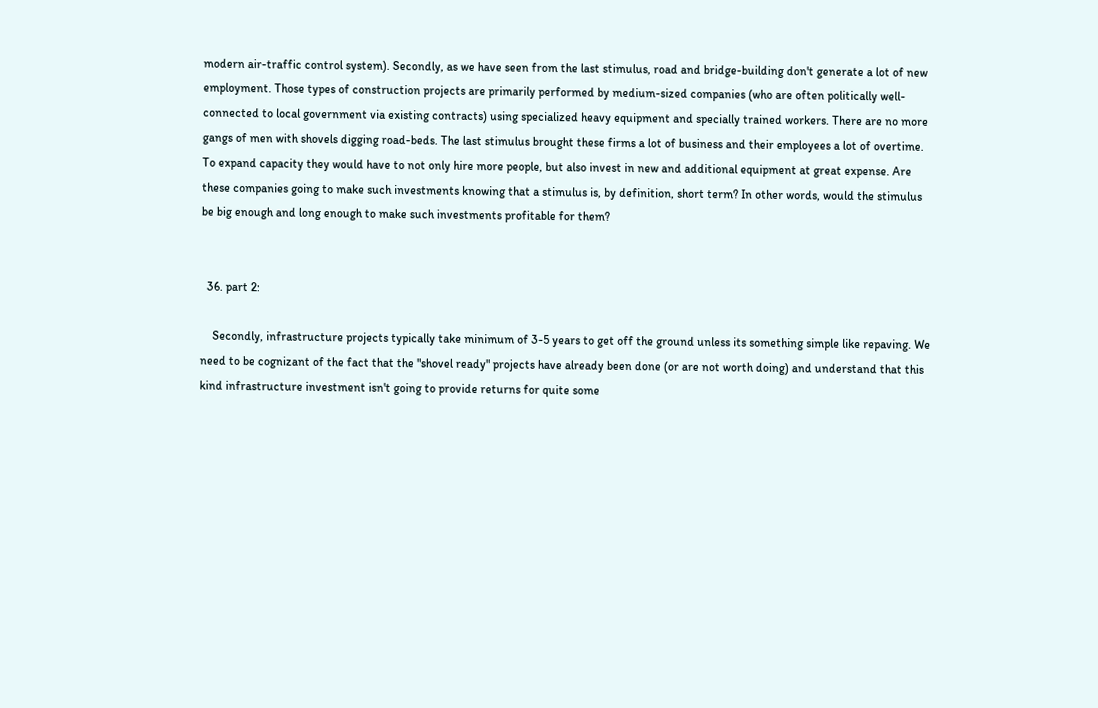modern air-traffic control system). Secondly, as we have seen from the last stimulus, road and bridge-building don't generate a lot of new employment. Those types of construction projects are primarily performed by medium-sized companies (who are often politically well-connected to local government via existing contracts) using specialized heavy equipment and specially trained workers. There are no more gangs of men with shovels digging road-beds. The last stimulus brought these firms a lot of business and their employees a lot of overtime. To expand capacity they would have to not only hire more people, but also invest in new and additional equipment at great expense. Are these companies going to make such investments knowing that a stimulus is, by definition, short term? In other words, would the stimulus be big enough and long enough to make such investments profitable for them?


  36. part 2:

    Secondly, infrastructure projects typically take minimum of 3-5 years to get off the ground unless its something simple like repaving. We need to be cognizant of the fact that the "shovel ready" projects have already been done (or are not worth doing) and understand that this kind infrastructure investment isn't going to provide returns for quite some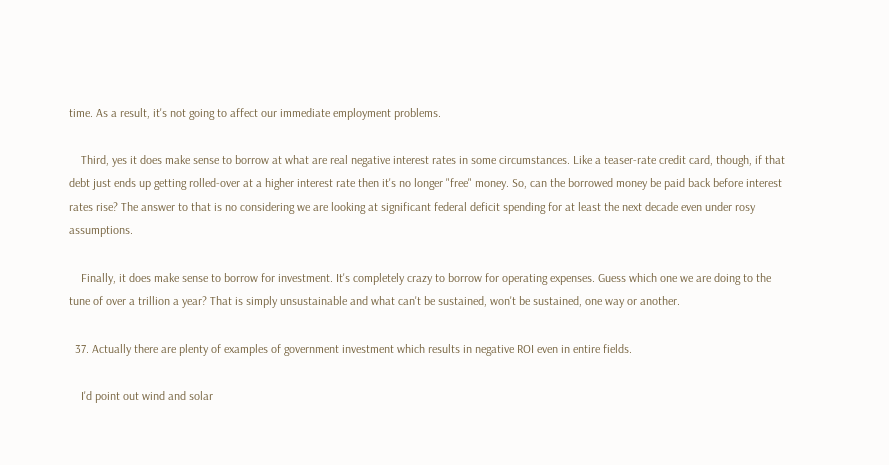time. As a result, it's not going to affect our immediate employment problems.

    Third, yes it does make sense to borrow at what are real negative interest rates in some circumstances. Like a teaser-rate credit card, though, if that debt just ends up getting rolled-over at a higher interest rate then it's no longer "free" money. So, can the borrowed money be paid back before interest rates rise? The answer to that is no considering we are looking at significant federal deficit spending for at least the next decade even under rosy assumptions.

    Finally, it does make sense to borrow for investment. It's completely crazy to borrow for operating expenses. Guess which one we are doing to the tune of over a trillion a year? That is simply unsustainable and what can't be sustained, won't be sustained, one way or another.

  37. Actually there are plenty of examples of government investment which results in negative ROI even in entire fields.

    I'd point out wind and solar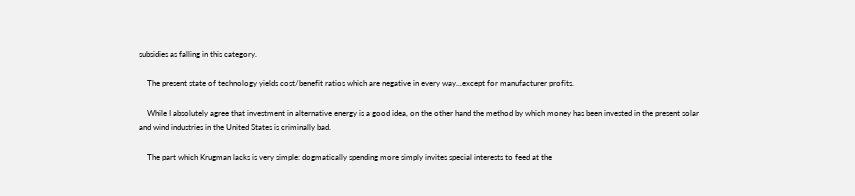subsidies as falling in this category.

    The present state of technology yields cost/benefit ratios which are negative in every way...except for manufacturer profits.

    While I absolutely agree that investment in alternative energy is a good idea, on the other hand the method by which money has been invested in the present solar and wind industries in the United States is criminally bad.

    The part which Krugman lacks is very simple: dogmatically spending more simply invites special interests to feed at the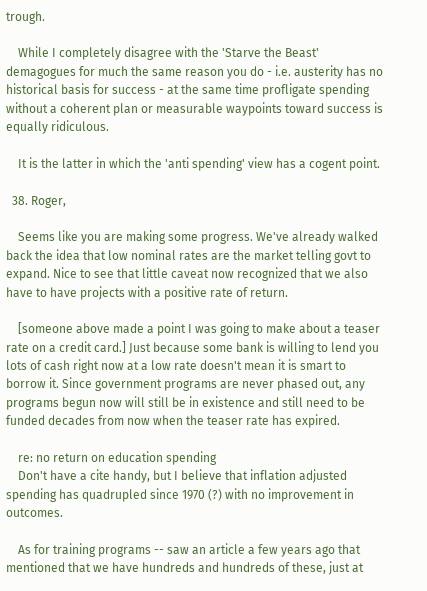trough.

    While I completely disagree with the 'Starve the Beast' demagogues for much the same reason you do - i.e. austerity has no historical basis for success - at the same time profligate spending without a coherent plan or measurable waypoints toward success is equally ridiculous.

    It is the latter in which the 'anti spending' view has a cogent point.

  38. Roger,

    Seems like you are making some progress. We've already walked back the idea that low nominal rates are the market telling govt to expand. Nice to see that little caveat now recognized that we also have to have projects with a positive rate of return.

    [someone above made a point I was going to make about a teaser rate on a credit card.] Just because some bank is willing to lend you lots of cash right now at a low rate doesn't mean it is smart to borrow it. Since government programs are never phased out, any programs begun now will still be in existence and still need to be funded decades from now when the teaser rate has expired.

    re: no return on education spending
    Don't have a cite handy, but I believe that inflation adjusted spending has quadrupled since 1970 (?) with no improvement in outcomes.

    As for training programs -- saw an article a few years ago that mentioned that we have hundreds and hundreds of these, just at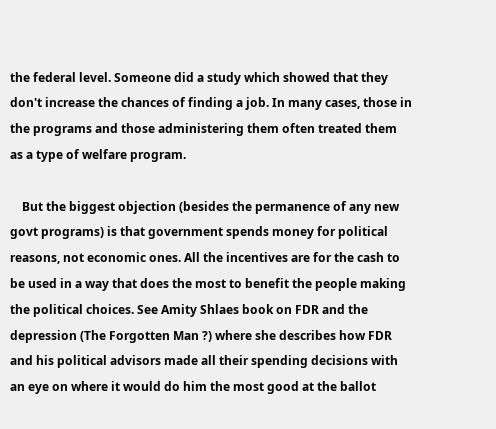the federal level. Someone did a study which showed that they don't increase the chances of finding a job. In many cases, those in the programs and those administering them often treated them as a type of welfare program.

    But the biggest objection (besides the permanence of any new govt programs) is that government spends money for political reasons, not economic ones. All the incentives are for the cash to be used in a way that does the most to benefit the people making the political choices. See Amity Shlaes book on FDR and the depression (The Forgotten Man ?) where she describes how FDR and his political advisors made all their spending decisions with an eye on where it would do him the most good at the ballot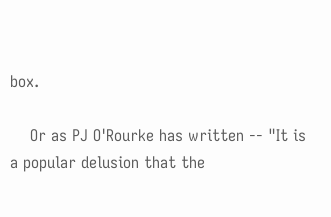box.

    Or as PJ O'Rourke has written -- "It is a popular delusion that the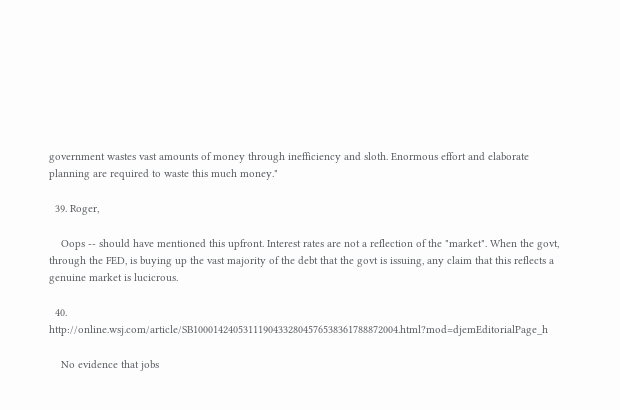government wastes vast amounts of money through inefficiency and sloth. Enormous effort and elaborate planning are required to waste this much money."

  39. Roger,

    Oops -- should have mentioned this upfront. Interest rates are not a reflection of the "market". When the govt, through the FED, is buying up the vast majority of the debt that the govt is issuing, any claim that this reflects a genuine market is lucicrous.

  40. http://online.wsj.com/article/SB10001424053111904332804576538361788872004.html?mod=djemEditorialPage_h

    No evidence that jobs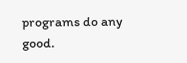programs do any good.